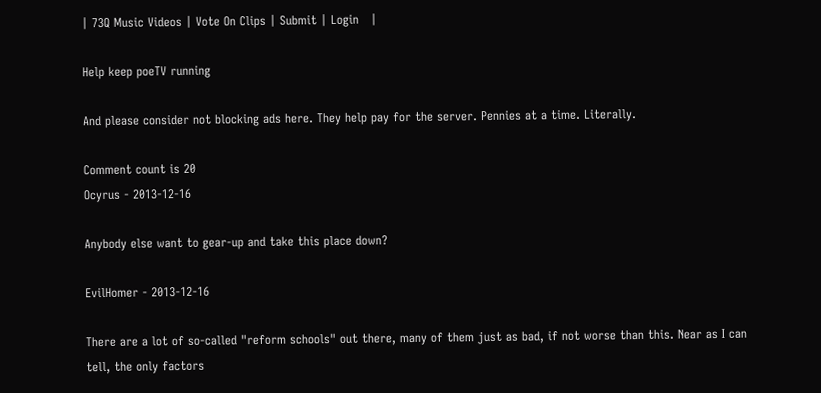| 73Q Music Videos | Vote On Clips | Submit | Login   |

Help keep poeTV running

And please consider not blocking ads here. They help pay for the server. Pennies at a time. Literally.

Comment count is 20
Ocyrus - 2013-12-16

Anybody else want to gear-up and take this place down?

EvilHomer - 2013-12-16

There are a lot of so-called "reform schools" out there, many of them just as bad, if not worse than this. Near as I can tell, the only factors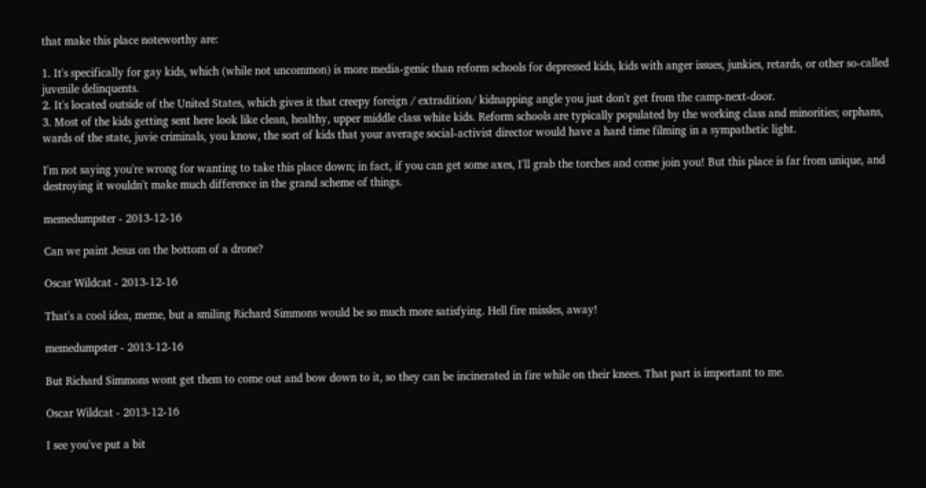that make this place noteworthy are:

1. It's specifically for gay kids, which (while not uncommon) is more media-genic than reform schools for depressed kids, kids with anger issues, junkies, retards, or other so-called juvenile delinquents.
2. It's located outside of the United States, which gives it that creepy foreign / extradition/ kidnapping angle you just don't get from the camp-next-door.
3. Most of the kids getting sent here look like clean, healthy, upper middle class white kids. Reform schools are typically populated by the working class and minorities; orphans, wards of the state, juvie criminals, you know, the sort of kids that your average social-activist director would have a hard time filming in a sympathetic light.

I'm not saying you're wrong for wanting to take this place down; in fact, if you can get some axes, I'll grab the torches and come join you! But this place is far from unique, and destroying it wouldn't make much difference in the grand scheme of things.

memedumpster - 2013-12-16

Can we paint Jesus on the bottom of a drone?

Oscar Wildcat - 2013-12-16

That's a cool idea, meme, but a smiling Richard Simmons would be so much more satisfying. Hell fire missles, away!

memedumpster - 2013-12-16

But Richard Simmons wont get them to come out and bow down to it, so they can be incinerated in fire while on their knees. That part is important to me.

Oscar Wildcat - 2013-12-16

I see you've put a bit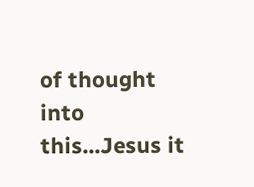of thought into this...Jesus it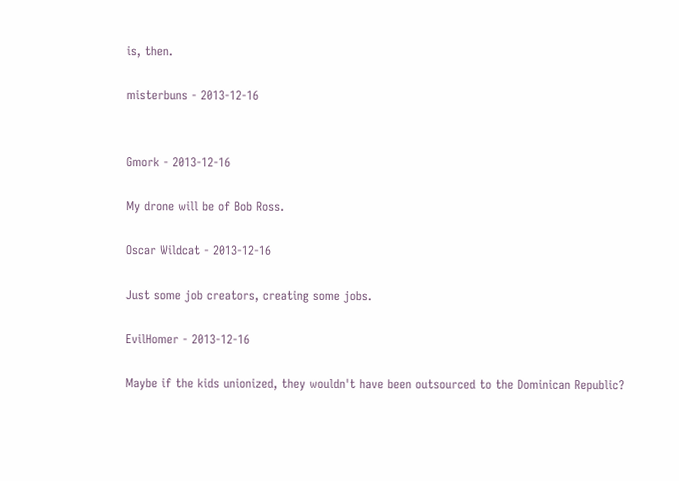is, then.

misterbuns - 2013-12-16


Gmork - 2013-12-16

My drone will be of Bob Ross.

Oscar Wildcat - 2013-12-16

Just some job creators, creating some jobs.

EvilHomer - 2013-12-16

Maybe if the kids unionized, they wouldn't have been outsourced to the Dominican Republic?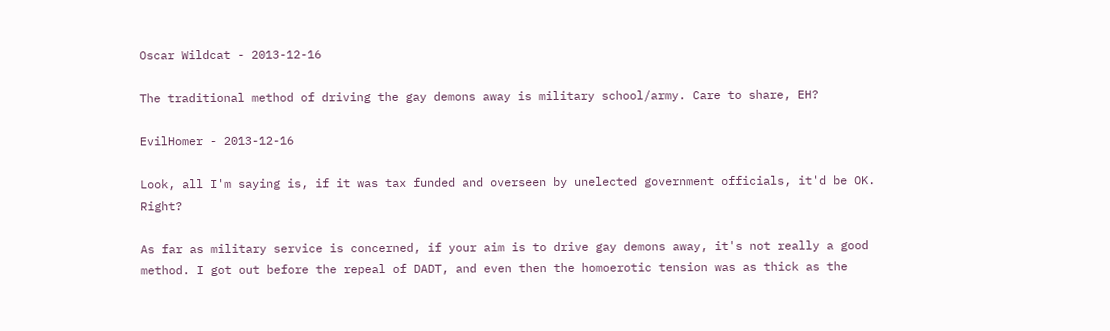Oscar Wildcat - 2013-12-16

The traditional method of driving the gay demons away is military school/army. Care to share, EH?

EvilHomer - 2013-12-16

Look, all I'm saying is, if it was tax funded and overseen by unelected government officials, it'd be OK. Right?

As far as military service is concerned, if your aim is to drive gay demons away, it's not really a good method. I got out before the repeal of DADT, and even then the homoerotic tension was as thick as the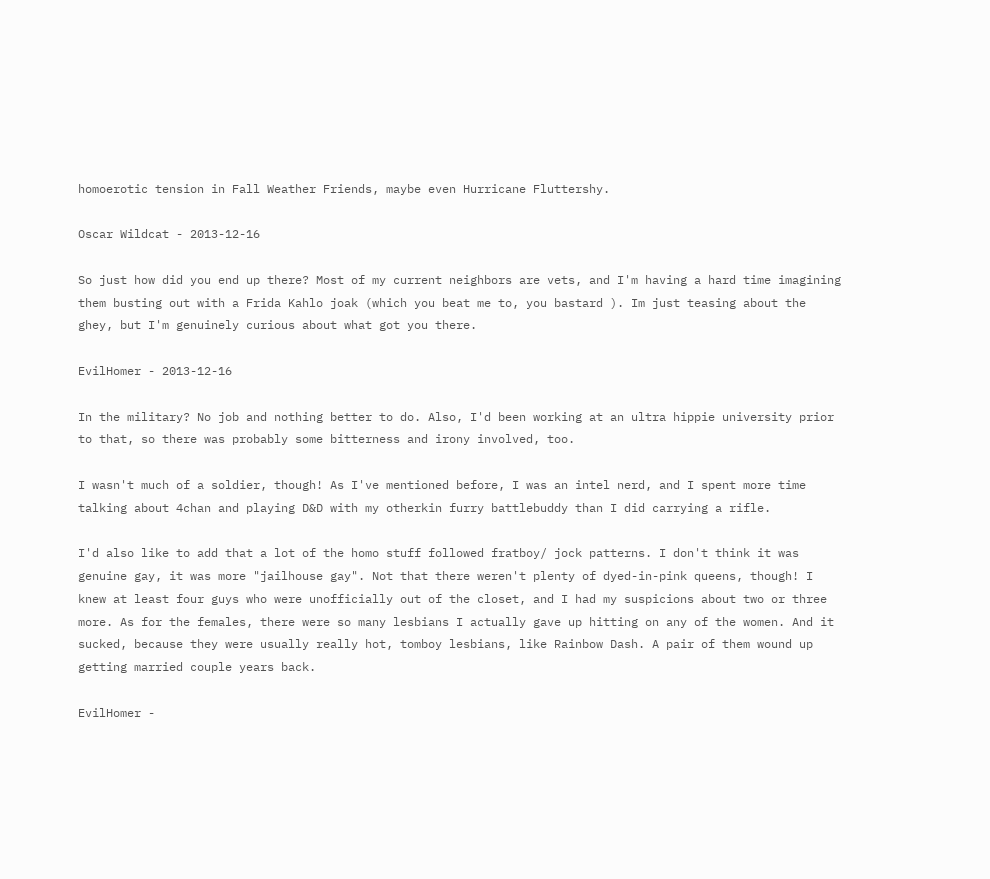homoerotic tension in Fall Weather Friends, maybe even Hurricane Fluttershy.

Oscar Wildcat - 2013-12-16

So just how did you end up there? Most of my current neighbors are vets, and I'm having a hard time imagining them busting out with a Frida Kahlo joak (which you beat me to, you bastard ). Im just teasing about the ghey, but I'm genuinely curious about what got you there.

EvilHomer - 2013-12-16

In the military? No job and nothing better to do. Also, I'd been working at an ultra hippie university prior to that, so there was probably some bitterness and irony involved, too.

I wasn't much of a soldier, though! As I've mentioned before, I was an intel nerd, and I spent more time talking about 4chan and playing D&D with my otherkin furry battlebuddy than I did carrying a rifle.

I'd also like to add that a lot of the homo stuff followed fratboy/ jock patterns. I don't think it was genuine gay, it was more "jailhouse gay". Not that there weren't plenty of dyed-in-pink queens, though! I knew at least four guys who were unofficially out of the closet, and I had my suspicions about two or three more. As for the females, there were so many lesbians I actually gave up hitting on any of the women. And it sucked, because they were usually really hot, tomboy lesbians, like Rainbow Dash. A pair of them wound up getting married couple years back.

EvilHomer -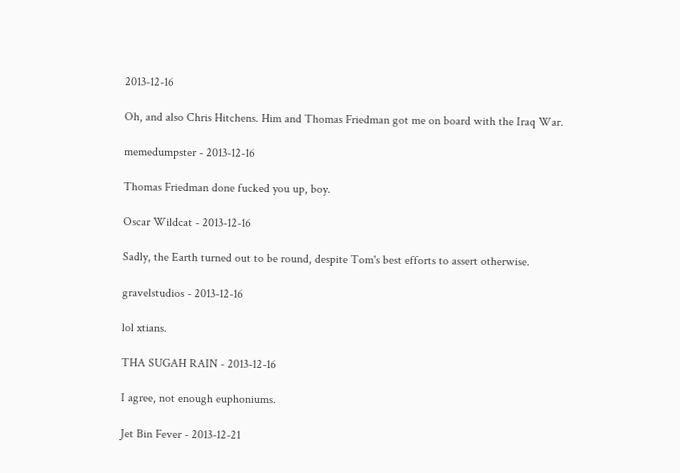2013-12-16

Oh, and also Chris Hitchens. Him and Thomas Friedman got me on board with the Iraq War.

memedumpster - 2013-12-16

Thomas Friedman done fucked you up, boy.

Oscar Wildcat - 2013-12-16

Sadly, the Earth turned out to be round, despite Tom's best efforts to assert otherwise.

gravelstudios - 2013-12-16

lol xtians.

THA SUGAH RAIN - 2013-12-16

I agree, not enough euphoniums.

Jet Bin Fever - 2013-12-21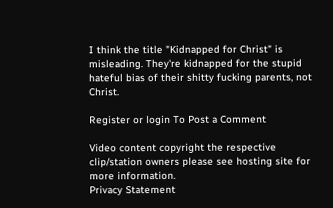I think the title "Kidnapped for Christ" is misleading. They're kidnapped for the stupid hateful bias of their shitty fucking parents, not Christ.

Register or login To Post a Comment

Video content copyright the respective clip/station owners please see hosting site for more information.
Privacy Statement